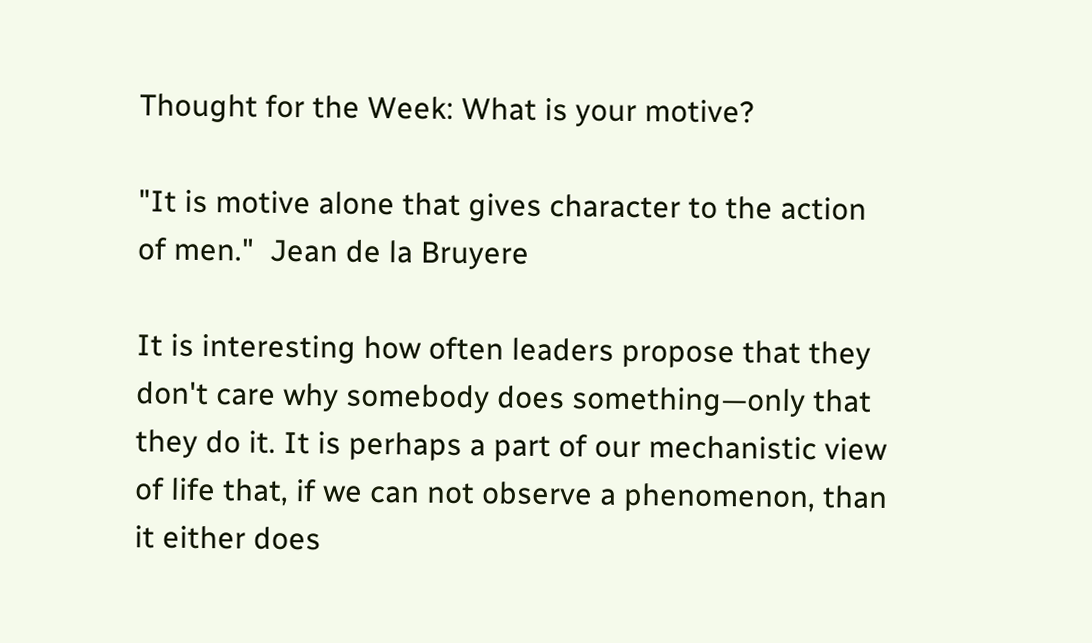Thought for the Week: What is your motive?

"It is motive alone that gives character to the action of men."  Jean de la Bruyere

It is interesting how often leaders propose that they don't care why somebody does something—only that they do it. It is perhaps a part of our mechanistic view of life that, if we can not observe a phenomenon, than it either does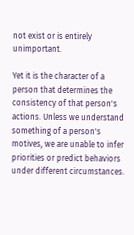not exist or is entirely unimportant.

Yet it is the character of a person that determines the consistency of that person's actions. Unless we understand something of a person's motives, we are unable to infer priorities or predict behaviors under different circumstances.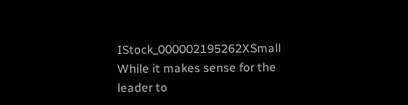IStock_000002195262XSmall  While it makes sense for the leader to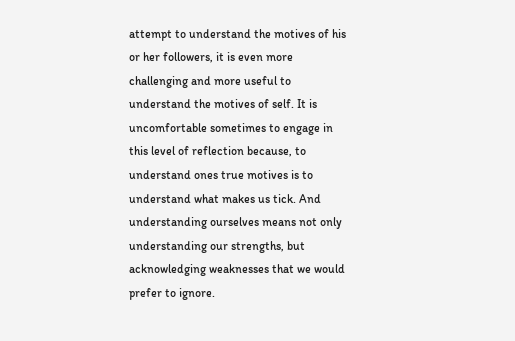attempt to understand the motives of his or her followers, it is even more challenging and more useful to understand the motives of self. It is uncomfortable sometimes to engage in this level of reflection because, to understand ones true motives is to understand what makes us tick. And understanding ourselves means not only understanding our strengths, but acknowledging weaknesses that we would prefer to ignore.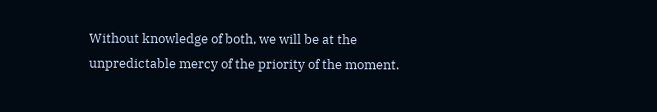Without knowledge of both, we will be at the unpredictable mercy of the priority of the moment.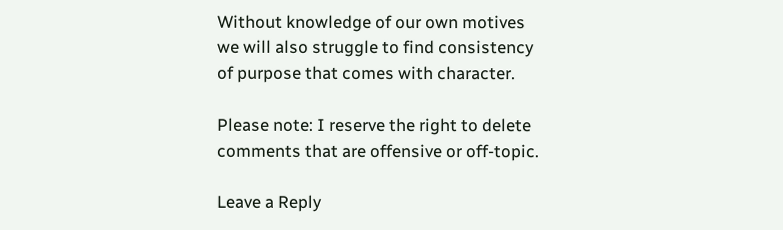Without knowledge of our own motives we will also struggle to find consistency of purpose that comes with character.

Please note: I reserve the right to delete comments that are offensive or off-topic.

Leave a Reply